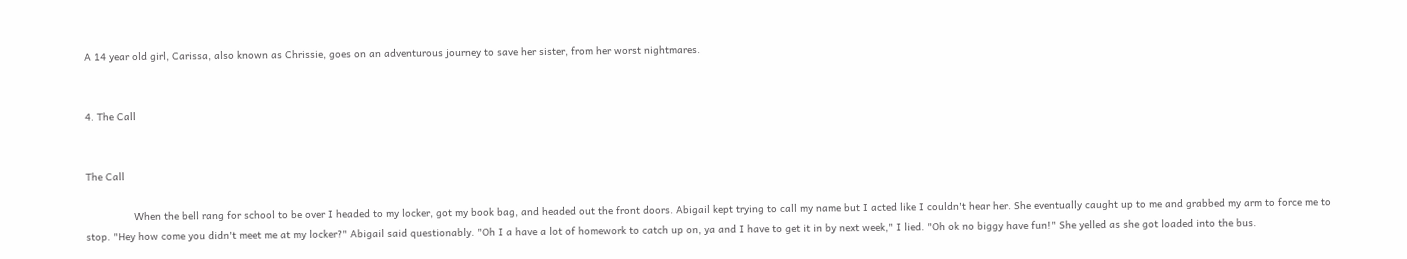A 14 year old girl, Carissa, also known as Chrissie, goes on an adventurous journey to save her sister, from her worst nightmares.


4. The Call


The Call

                When the bell rang for school to be over I headed to my locker, got my book bag, and headed out the front doors. Abigail kept trying to call my name but I acted like I couldn't hear her. She eventually caught up to me and grabbed my arm to force me to stop. "Hey how come you didn't meet me at my locker?" Abigail said questionably. "Oh I a have a lot of homework to catch up on, ya and I have to get it in by next week," I lied. "Oh ok no biggy have fun!" She yelled as she got loaded into the bus.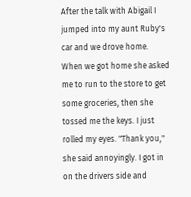After the talk with Abigail I jumped into my aunt Ruby's car and we drove home. When we got home she asked me to run to the store to get some groceries, then she tossed me the keys. I just rolled my eyes. "Thank you," she said annoyingly. I got in on the drivers side and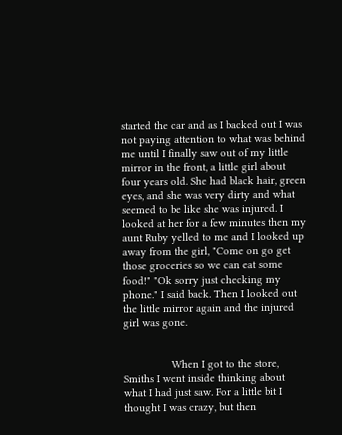started the car and as I backed out I was not paying attention to what was behind me until I finally saw out of my little mirror in the front, a little girl about four years old. She had black hair, green eyes, and she was very dirty and what seemed to be like she was injured. I looked at her for a few minutes then my aunt Ruby yelled to me and I looked up away from the girl, "Come on go get those groceries so we can eat some food!" "Ok sorry just checking my phone." I said back. Then I looked out the little mirror again and the injured girl was gone.


                When I got to the store, Smiths I went inside thinking about what I had just saw. For a little bit I thought I was crazy, but then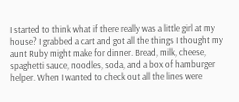I started to think what if there really was a little girl at my house? I grabbed a cart and got all the things I thought my aunt Ruby might make for dinner. Bread, milk, cheese, spaghetti sauce, noodles, soda, and a box of hamburger helper. When I wanted to check out all the lines were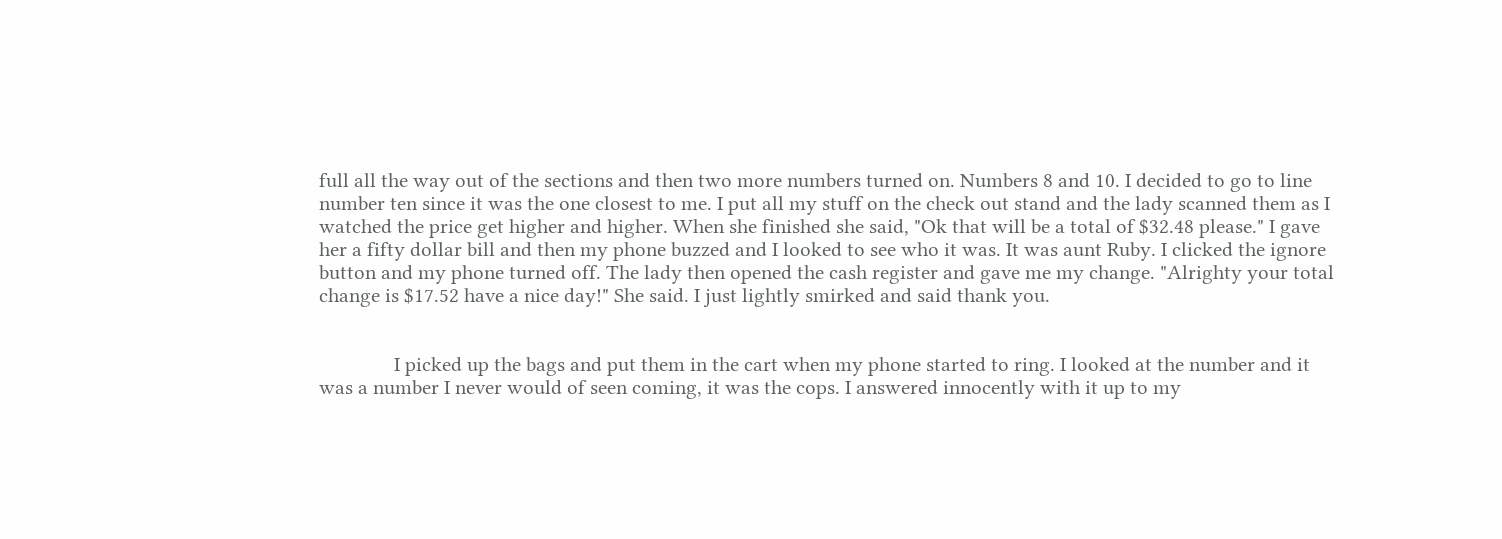full all the way out of the sections and then two more numbers turned on. Numbers 8 and 10. I decided to go to line number ten since it was the one closest to me. I put all my stuff on the check out stand and the lady scanned them as I watched the price get higher and higher. When she finished she said, "Ok that will be a total of $32.48 please." I gave her a fifty dollar bill and then my phone buzzed and I looked to see who it was. It was aunt Ruby. I clicked the ignore button and my phone turned off. The lady then opened the cash register and gave me my change. "Alrighty your total change is $17.52 have a nice day!" She said. I just lightly smirked and said thank you.


               I picked up the bags and put them in the cart when my phone started to ring. I looked at the number and it was a number I never would of seen coming, it was the cops. I answered innocently with it up to my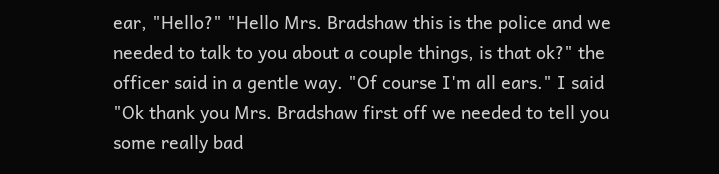ear, "Hello?" "Hello Mrs. Bradshaw this is the police and we needed to talk to you about a couple things, is that ok?" the officer said in a gentle way. "Of course I'm all ears." I said "Ok thank you Mrs. Bradshaw first off we needed to tell you some really bad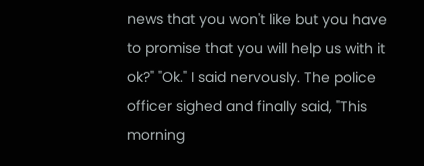news that you won't like but you have to promise that you will help us with it ok?" "Ok." I said nervously. The police officer sighed and finally said, "This morning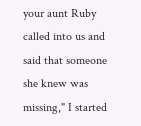your aunt Ruby called into us and said that someone she knew was missing," I started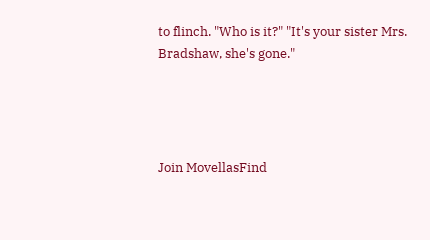to flinch. "Who is it?" "It's your sister Mrs. Bradshaw, she's gone."




Join MovellasFind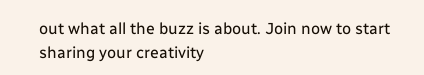out what all the buzz is about. Join now to start sharing your creativity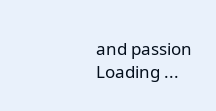and passion
Loading ...